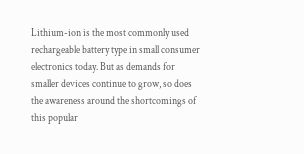Lithium-ion is the most commonly used rechargeable battery type in small consumer electronics today. But as demands for smaller devices continue to grow, so does the awareness around the shortcomings of this popular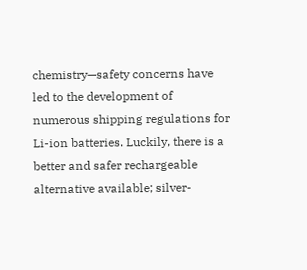chemistry—safety concerns have led to the development of numerous shipping regulations for Li-ion batteries. Luckily, there is a better and safer rechargeable alternative available; silver-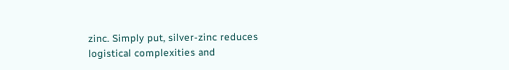zinc. Simply put, silver-zinc reduces logistical complexities and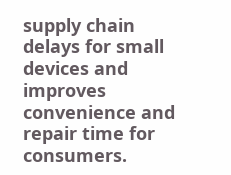supply chain delays for small devices and improves convenience and repair time for consumers.